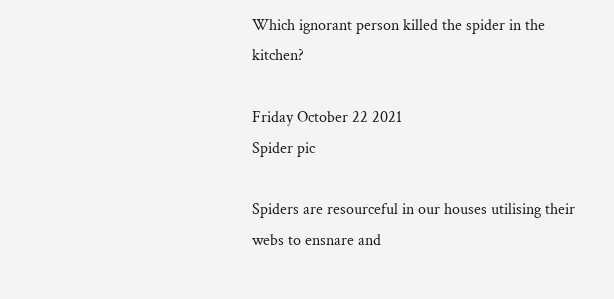Which ignorant person killed the spider in the kitchen?

Friday October 22 2021
Spider pic

Spiders are resourceful in our houses utilising their webs to ensnare and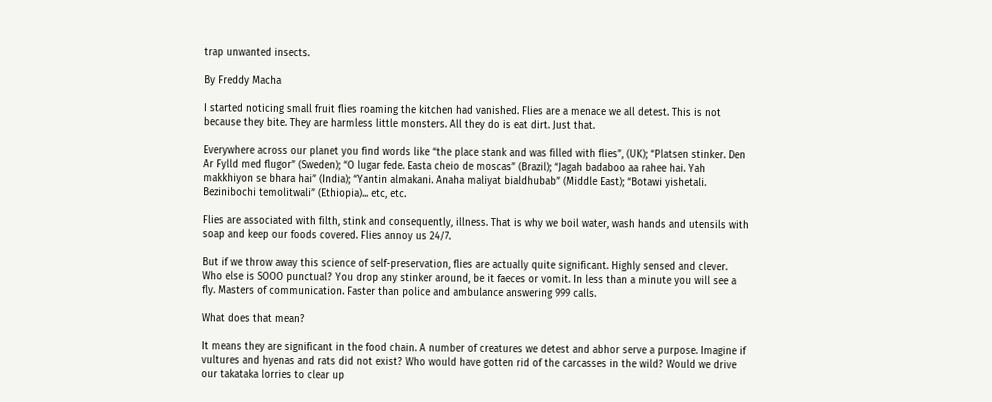trap unwanted insects.

By Freddy Macha

I started noticing small fruit flies roaming the kitchen had vanished. Flies are a menace we all detest. This is not because they bite. They are harmless little monsters. All they do is eat dirt. Just that.

Everywhere across our planet you find words like “the place stank and was filled with flies”, (UK); “Platsen stinker. Den Ar Fylld med flugor” (Sweden); “O lugar fede. Easta cheio de moscas” (Brazil); “Jagah badaboo aa rahee hai. Yah makkhiyon se bhara hai” (India); “Yantin almakani. Anaha maliyat bialdhubab” (Middle East); “Botawi yishetali. Bezinibochi temolitwali” (Ethiopia)... etc, etc.

Flies are associated with filth, stink and consequently, illness. That is why we boil water, wash hands and utensils with soap and keep our foods covered. Flies annoy us 24/7.

But if we throw away this science of self-preservation, flies are actually quite significant. Highly sensed and clever. Who else is SOOO punctual? You drop any stinker around, be it faeces or vomit. In less than a minute you will see a fly. Masters of communication. Faster than police and ambulance answering 999 calls.

What does that mean?

It means they are significant in the food chain. A number of creatures we detest and abhor serve a purpose. Imagine if vultures and hyenas and rats did not exist? Who would have gotten rid of the carcasses in the wild? Would we drive our takataka lorries to clear up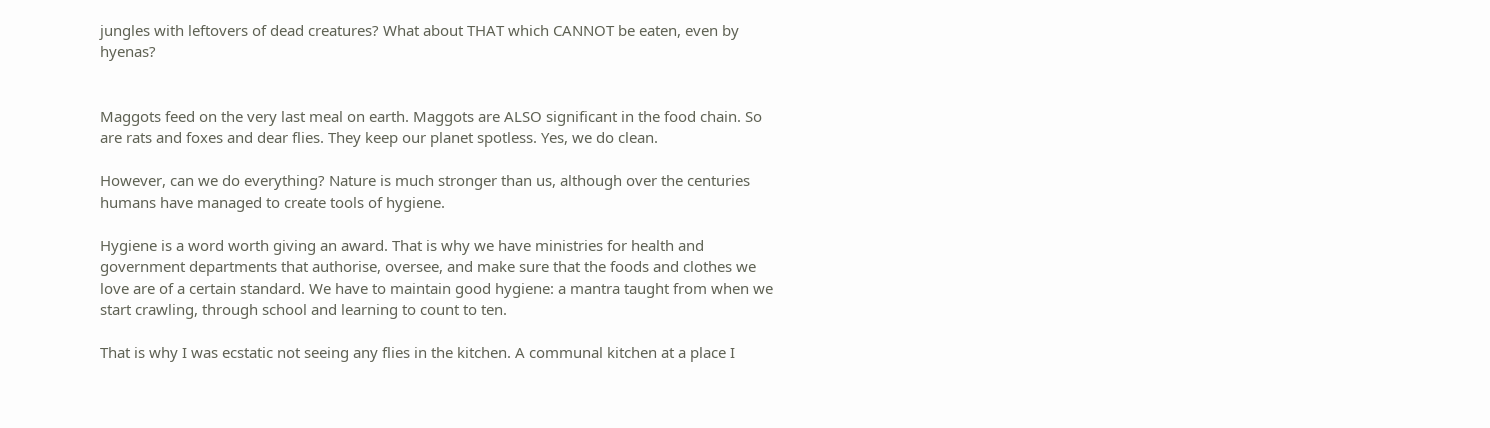jungles with leftovers of dead creatures? What about THAT which CANNOT be eaten, even by hyenas?


Maggots feed on the very last meal on earth. Maggots are ALSO significant in the food chain. So are rats and foxes and dear flies. They keep our planet spotless. Yes, we do clean.

However, can we do everything? Nature is much stronger than us, although over the centuries humans have managed to create tools of hygiene.

Hygiene is a word worth giving an award. That is why we have ministries for health and government departments that authorise, oversee, and make sure that the foods and clothes we love are of a certain standard. We have to maintain good hygiene: a mantra taught from when we start crawling, through school and learning to count to ten.

That is why I was ecstatic not seeing any flies in the kitchen. A communal kitchen at a place I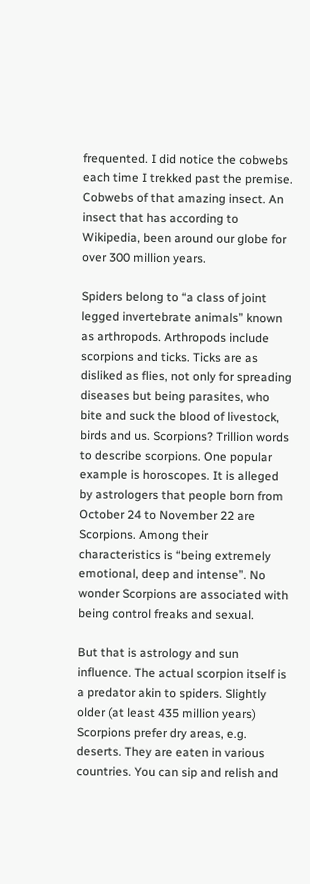frequented. I did notice the cobwebs each time I trekked past the premise. Cobwebs of that amazing insect. An insect that has according to Wikipedia, been around our globe for over 300 million years.

Spiders belong to “a class of joint legged invertebrate animals” known as arthropods. Arthropods include scorpions and ticks. Ticks are as disliked as flies, not only for spreading diseases but being parasites, who bite and suck the blood of livestock, birds and us. Scorpions? Trillion words to describe scorpions. One popular example is horoscopes. It is alleged by astrologers that people born from October 24 to November 22 are Scorpions. Among their characteristics is “being extremely emotional, deep and intense”. No wonder Scorpions are associated with being control freaks and sexual.

But that is astrology and sun influence. The actual scorpion itself is a predator akin to spiders. Slightly older (at least 435 million years) Scorpions prefer dry areas, e.g. deserts. They are eaten in various countries. You can sip and relish and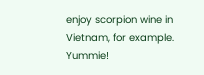enjoy scorpion wine in Vietnam, for example. Yummie!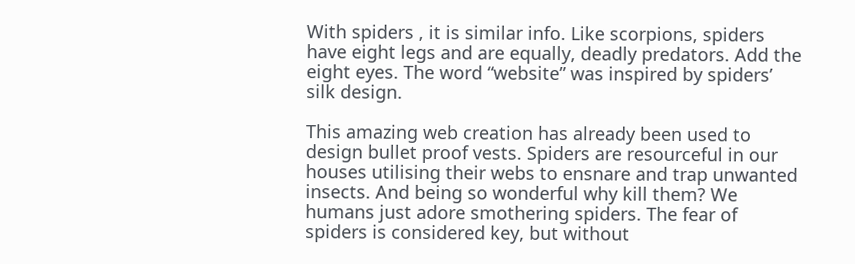With spiders , it is similar info. Like scorpions, spiders have eight legs and are equally, deadly predators. Add the eight eyes. The word “website” was inspired by spiders’ silk design.

This amazing web creation has already been used to design bullet proof vests. Spiders are resourceful in our houses utilising their webs to ensnare and trap unwanted insects. And being so wonderful why kill them? We humans just adore smothering spiders. The fear of spiders is considered key, but without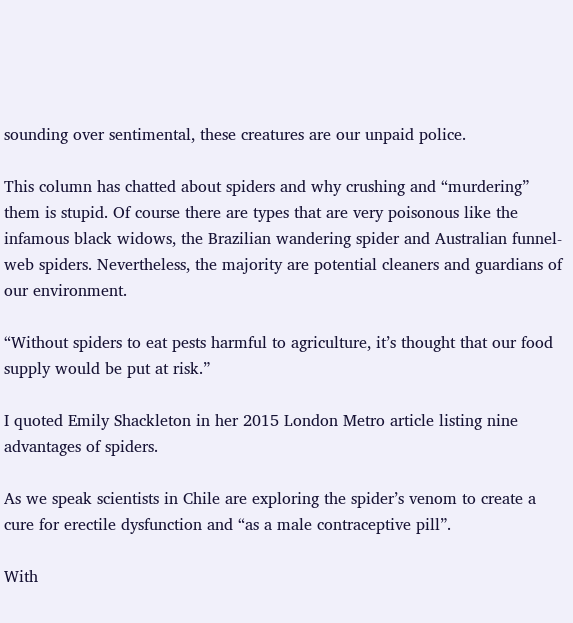sounding over sentimental, these creatures are our unpaid police.

This column has chatted about spiders and why crushing and “murdering” them is stupid. Of course there are types that are very poisonous like the infamous black widows, the Brazilian wandering spider and Australian funnel-web spiders. Nevertheless, the majority are potential cleaners and guardians of our environment.

“Without spiders to eat pests harmful to agriculture, it’s thought that our food supply would be put at risk.”

I quoted Emily Shackleton in her 2015 London Metro article listing nine advantages of spiders.

As we speak scientists in Chile are exploring the spider’s venom to create a cure for erectile dysfunction and “as a male contraceptive pill”.

With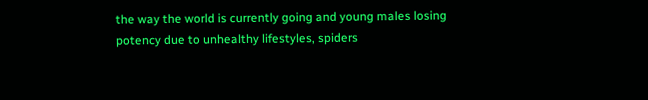the way the world is currently going and young males losing potency due to unhealthy lifestyles, spiders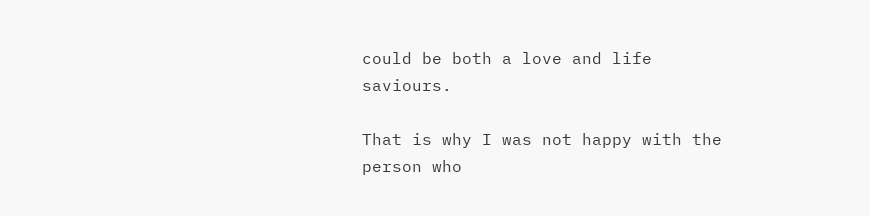could be both a love and life saviours.

That is why I was not happy with the person who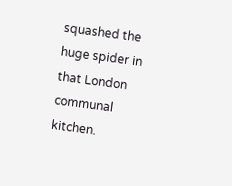squashed the huge spider in that London communal kitchen.